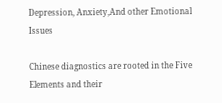Depression, Anxiety,And other Emotional Issues

Chinese diagnostics are rooted in the Five Elements and their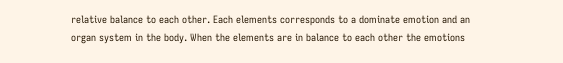relative balance to each other. Each elements corresponds to a dominate emotion and an organ system in the body. When the elements are in balance to each other the emotions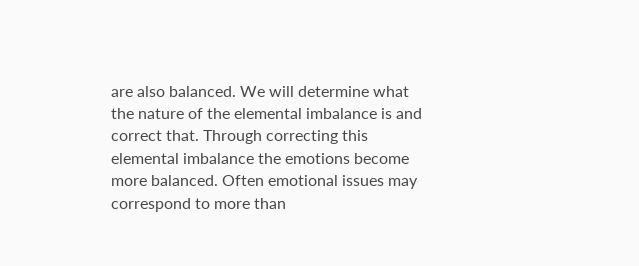are also balanced. We will determine what the nature of the elemental imbalance is and correct that. Through correcting this elemental imbalance the emotions become more balanced. Often emotional issues may correspond to more than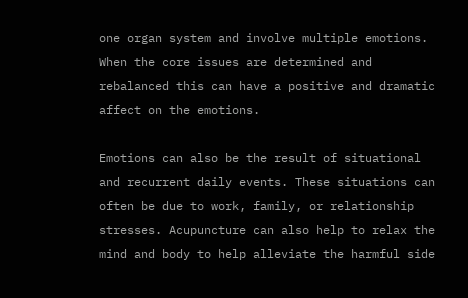one organ system and involve multiple emotions. When the core issues are determined and rebalanced this can have a positive and dramatic affect on the emotions.

Emotions can also be the result of situational and recurrent daily events. These situations can often be due to work, family, or relationship stresses. Acupuncture can also help to relax the mind and body to help alleviate the harmful side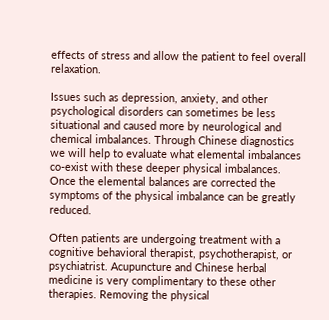effects of stress and allow the patient to feel overall relaxation.

Issues such as depression, anxiety, and other psychological disorders can sometimes be less situational and caused more by neurological and chemical imbalances. Through Chinese diagnostics we will help to evaluate what elemental imbalances co-exist with these deeper physical imbalances. Once the elemental balances are corrected the symptoms of the physical imbalance can be greatly reduced.

Often patients are undergoing treatment with a cognitive behavioral therapist, psychotherapist, or psychiatrist. Acupuncture and Chinese herbal medicine is very complimentary to these other therapies. Removing the physical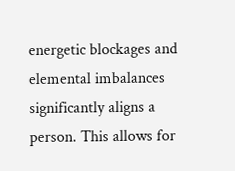energetic blockages and elemental imbalances significantly aligns a person. This allows for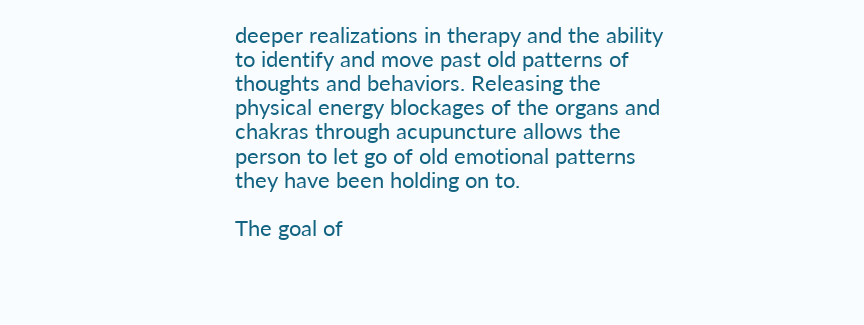deeper realizations in therapy and the ability to identify and move past old patterns of thoughts and behaviors. Releasing the physical energy blockages of the organs and chakras through acupuncture allows the person to let go of old emotional patterns they have been holding on to.

The goal of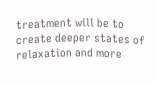treatment will be to create deeper states of relaxation and more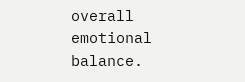overall emotional balance.